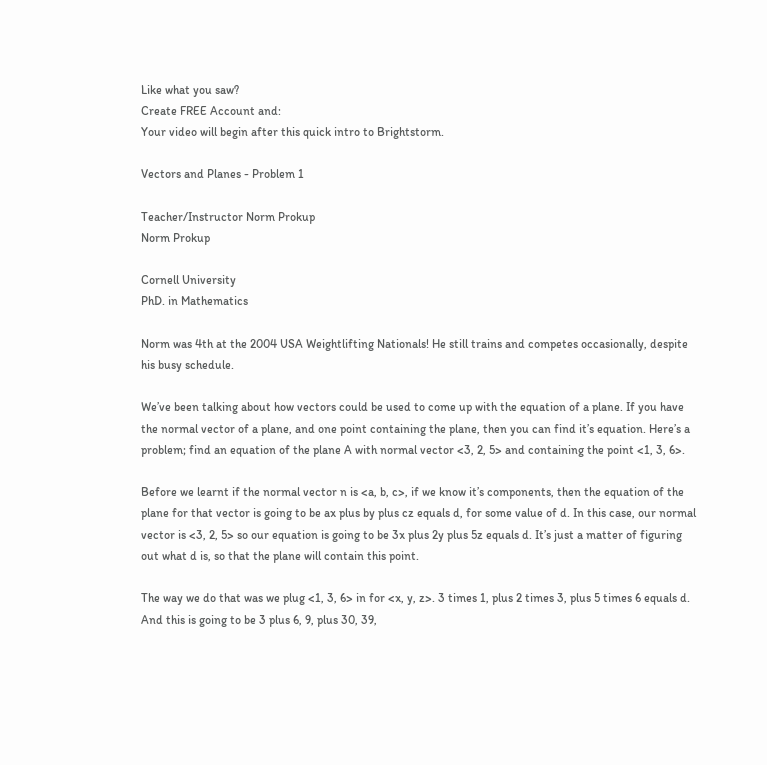Like what you saw?
Create FREE Account and:
Your video will begin after this quick intro to Brightstorm.

Vectors and Planes - Problem 1

Teacher/Instructor Norm Prokup
Norm Prokup

Cornell University
PhD. in Mathematics

Norm was 4th at the 2004 USA Weightlifting Nationals! He still trains and competes occasionally, despite his busy schedule.

We’ve been talking about how vectors could be used to come up with the equation of a plane. If you have the normal vector of a plane, and one point containing the plane, then you can find it’s equation. Here’s a problem; find an equation of the plane A with normal vector <3, 2, 5> and containing the point <1, 3, 6>.

Before we learnt if the normal vector n is <a, b, c>, if we know it’s components, then the equation of the plane for that vector is going to be ax plus by plus cz equals d, for some value of d. In this case, our normal vector is <3, 2, 5> so our equation is going to be 3x plus 2y plus 5z equals d. It’s just a matter of figuring out what d is, so that the plane will contain this point.

The way we do that was we plug <1, 3, 6> in for <x, y, z>. 3 times 1, plus 2 times 3, plus 5 times 6 equals d. And this is going to be 3 plus 6, 9, plus 30, 39,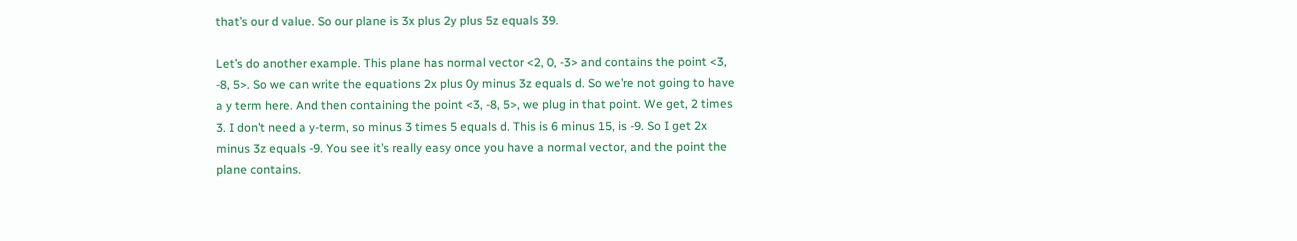that’s our d value. So our plane is 3x plus 2y plus 5z equals 39.

Let’s do another example. This plane has normal vector <2, 0, -3> and contains the point <3, -8, 5>. So we can write the equations 2x plus 0y minus 3z equals d. So we’re not going to have a y term here. And then containing the point <3, -8, 5>, we plug in that point. We get, 2 times 3. I don’t need a y-term, so minus 3 times 5 equals d. This is 6 minus 15, is -9. So I get 2x minus 3z equals -9. You see it’s really easy once you have a normal vector, and the point the plane contains.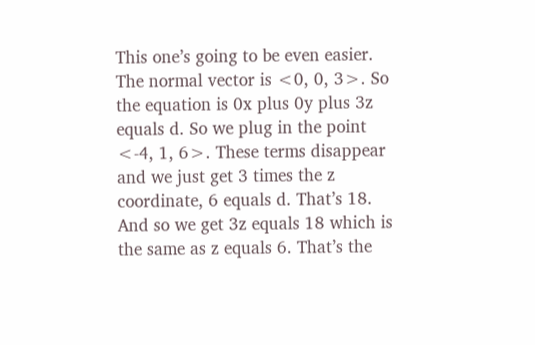This one’s going to be even easier. The normal vector is <0, 0, 3>. So the equation is 0x plus 0y plus 3z equals d. So we plug in the point <-4, 1, 6>. These terms disappear and we just get 3 times the z coordinate, 6 equals d. That’s 18. And so we get 3z equals 18 which is the same as z equals 6. That’s the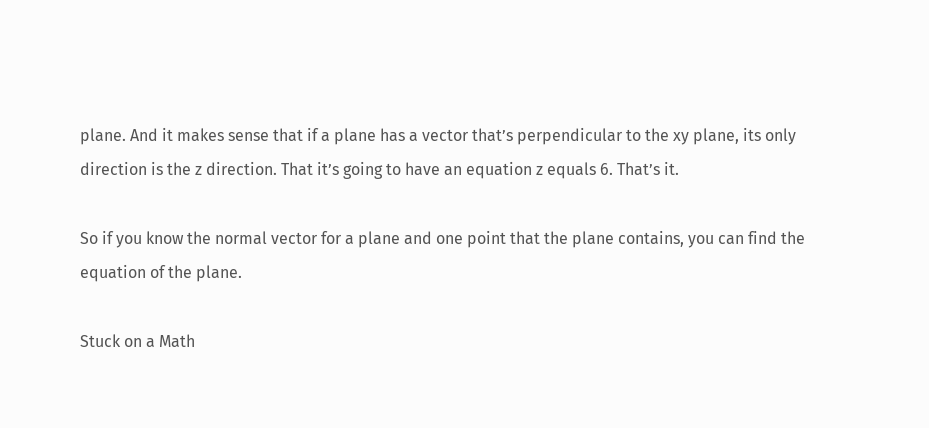plane. And it makes sense that if a plane has a vector that’s perpendicular to the xy plane, its only direction is the z direction. That it’s going to have an equation z equals 6. That’s it.

So if you know the normal vector for a plane and one point that the plane contains, you can find the equation of the plane.

Stuck on a Math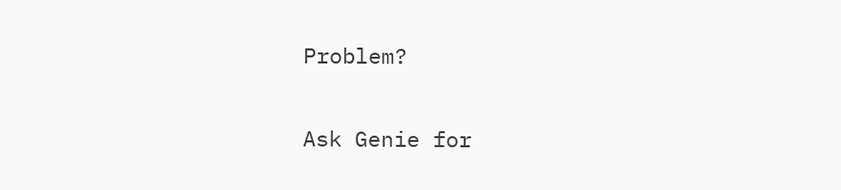Problem?

Ask Genie for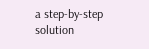a step-by-step solution